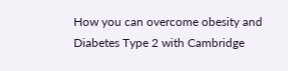How you can overcome obesity and Diabetes Type 2 with Cambridge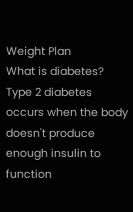Weight Plan
What is diabetes? Type 2 diabetes occurs when the body doesn't produce enough insulin to function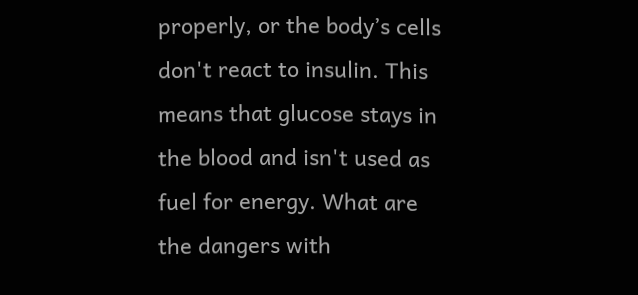properly, or the body’s cells don't react to insulin. This means that glucose stays in the blood and isn't used as fuel for energy. What are the dangers with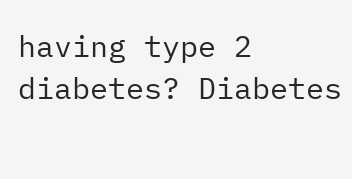having type 2 diabetes? Diabetes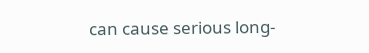can cause serious long-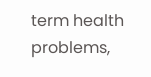term health problems,